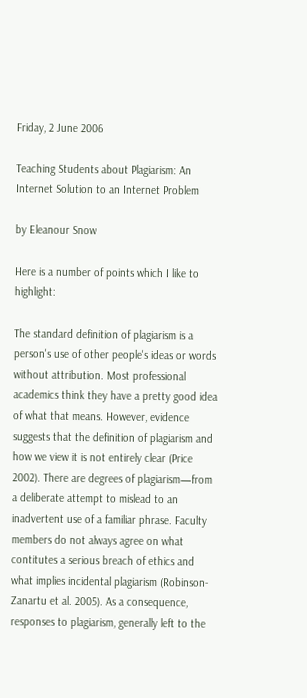Friday, 2 June 2006

Teaching Students about Plagiarism: An Internet Solution to an Internet Problem

by Eleanour Snow

Here is a number of points which I like to highlight:

The standard definition of plagiarism is a person's use of other people's ideas or words without attribution. Most professional academics think they have a pretty good idea of what that means. However, evidence suggests that the definition of plagiarism and how we view it is not entirely clear (Price 2002). There are degrees of plagiarism—from a deliberate attempt to mislead to an inadvertent use of a familiar phrase. Faculty members do not always agree on what contitutes a serious breach of ethics and what implies incidental plagiarism (Robinson-Zanartu et al. 2005). As a consequence, responses to plagiarism, generally left to the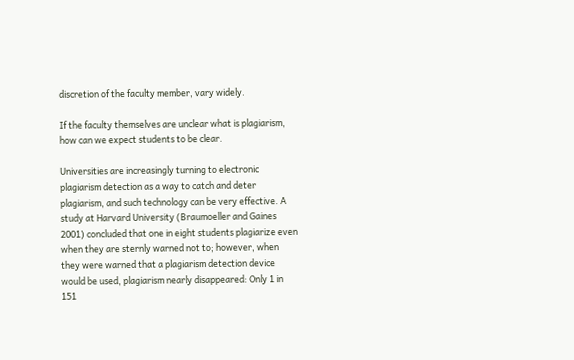discretion of the faculty member, vary widely.

If the faculty themselves are unclear what is plagiarism, how can we expect students to be clear.

Universities are increasingly turning to electronic plagiarism detection as a way to catch and deter plagiarism, and such technology can be very effective. A study at Harvard University (Braumoeller and Gaines 2001) concluded that one in eight students plagiarize even when they are sternly warned not to; however, when they were warned that a plagiarism detection device would be used, plagiarism nearly disappeared: Only 1 in 151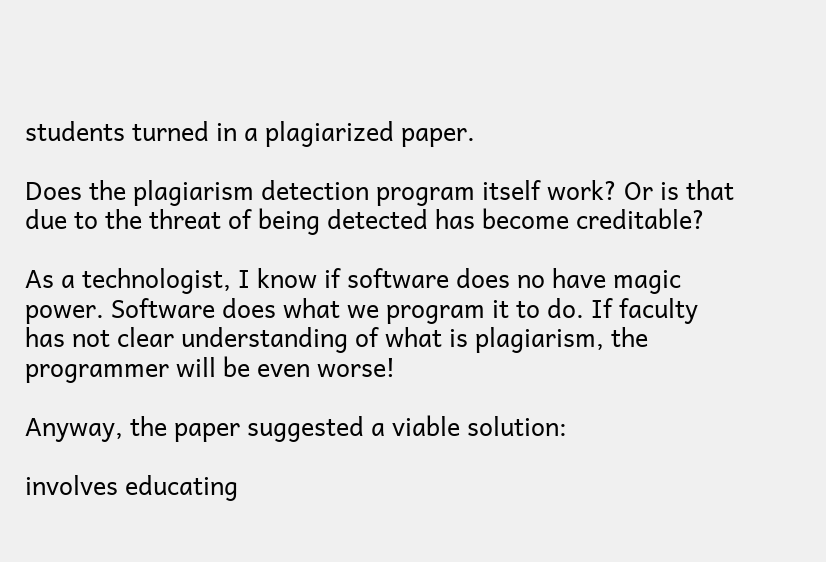students turned in a plagiarized paper.

Does the plagiarism detection program itself work? Or is that due to the threat of being detected has become creditable?

As a technologist, I know if software does no have magic power. Software does what we program it to do. If faculty has not clear understanding of what is plagiarism, the programmer will be even worse!

Anyway, the paper suggested a viable solution:

involves educating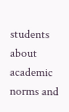students about academic norms and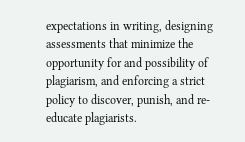expectations in writing, designing assessments that minimize the opportunity for and possibility of plagiarism, and enforcing a strict policy to discover, punish, and re-educate plagiarists.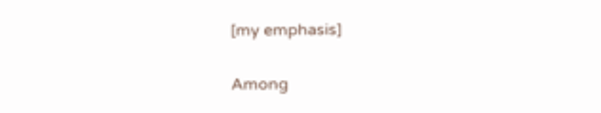[my emphasis]

Among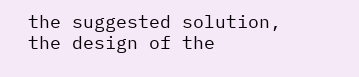the suggested solution, the design of the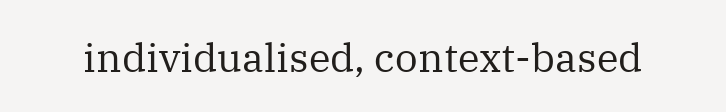individualised, context-based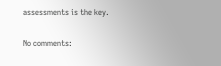assessments is the key.

No comments: